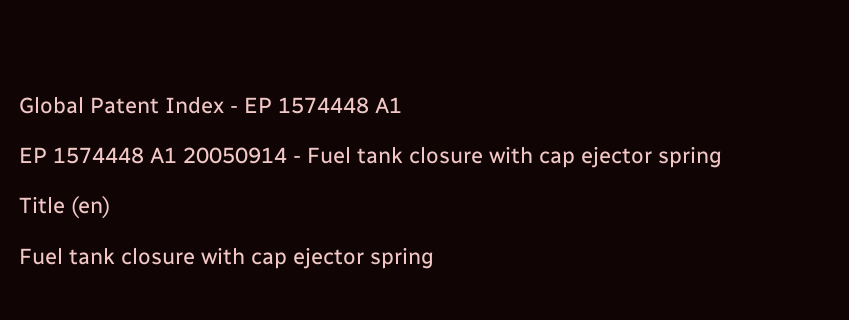Global Patent Index - EP 1574448 A1

EP 1574448 A1 20050914 - Fuel tank closure with cap ejector spring

Title (en)

Fuel tank closure with cap ejector spring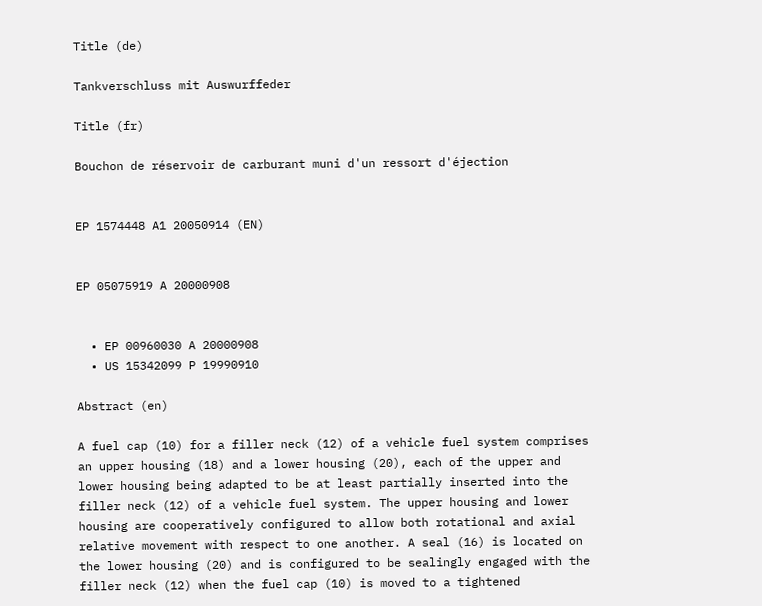Title (de)

Tankverschluss mit Auswurffeder

Title (fr)

Bouchon de réservoir de carburant muni d'un ressort d'éjection


EP 1574448 A1 20050914 (EN)


EP 05075919 A 20000908


  • EP 00960030 A 20000908
  • US 15342099 P 19990910

Abstract (en)

A fuel cap (10) for a filler neck (12) of a vehicle fuel system comprises an upper housing (18) and a lower housing (20), each of the upper and lower housing being adapted to be at least partially inserted into the filler neck (12) of a vehicle fuel system. The upper housing and lower housing are cooperatively configured to allow both rotational and axial relative movement with respect to one another. A seal (16) is located on the lower housing (20) and is configured to be sealingly engaged with the filler neck (12) when the fuel cap (10) is moved to a tightened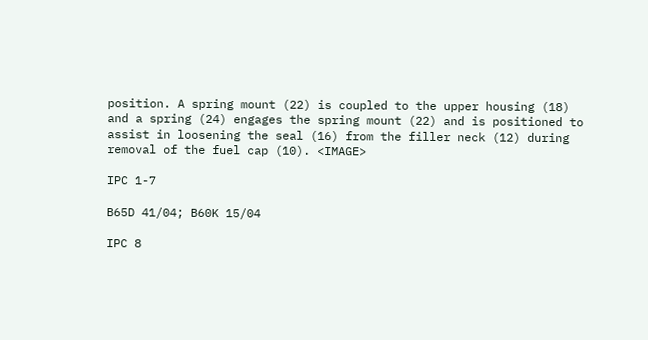position. A spring mount (22) is coupled to the upper housing (18) and a spring (24) engages the spring mount (22) and is positioned to assist in loosening the seal (16) from the filler neck (12) during removal of the fuel cap (10). <IMAGE>

IPC 1-7

B65D 41/04; B60K 15/04

IPC 8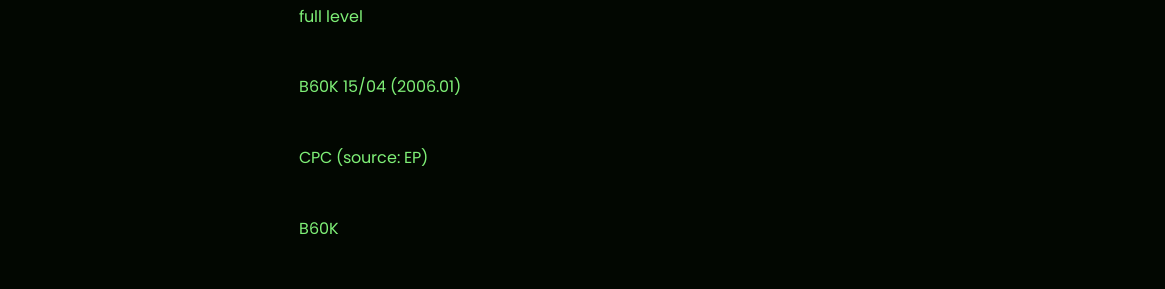full level

B60K 15/04 (2006.01)

CPC (source: EP)

B60K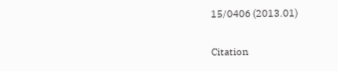15/0406 (2013.01)

Citation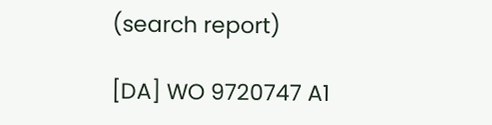(search report)

[DA] WO 9720747 A1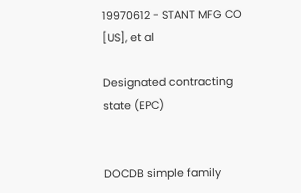19970612 - STANT MFG CO [US], et al

Designated contracting state (EPC)


DOCDB simple family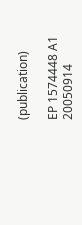(publication)

EP 1574448 A1 20050914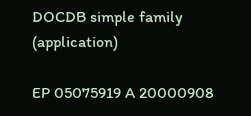DOCDB simple family (application)

EP 05075919 A 20000908